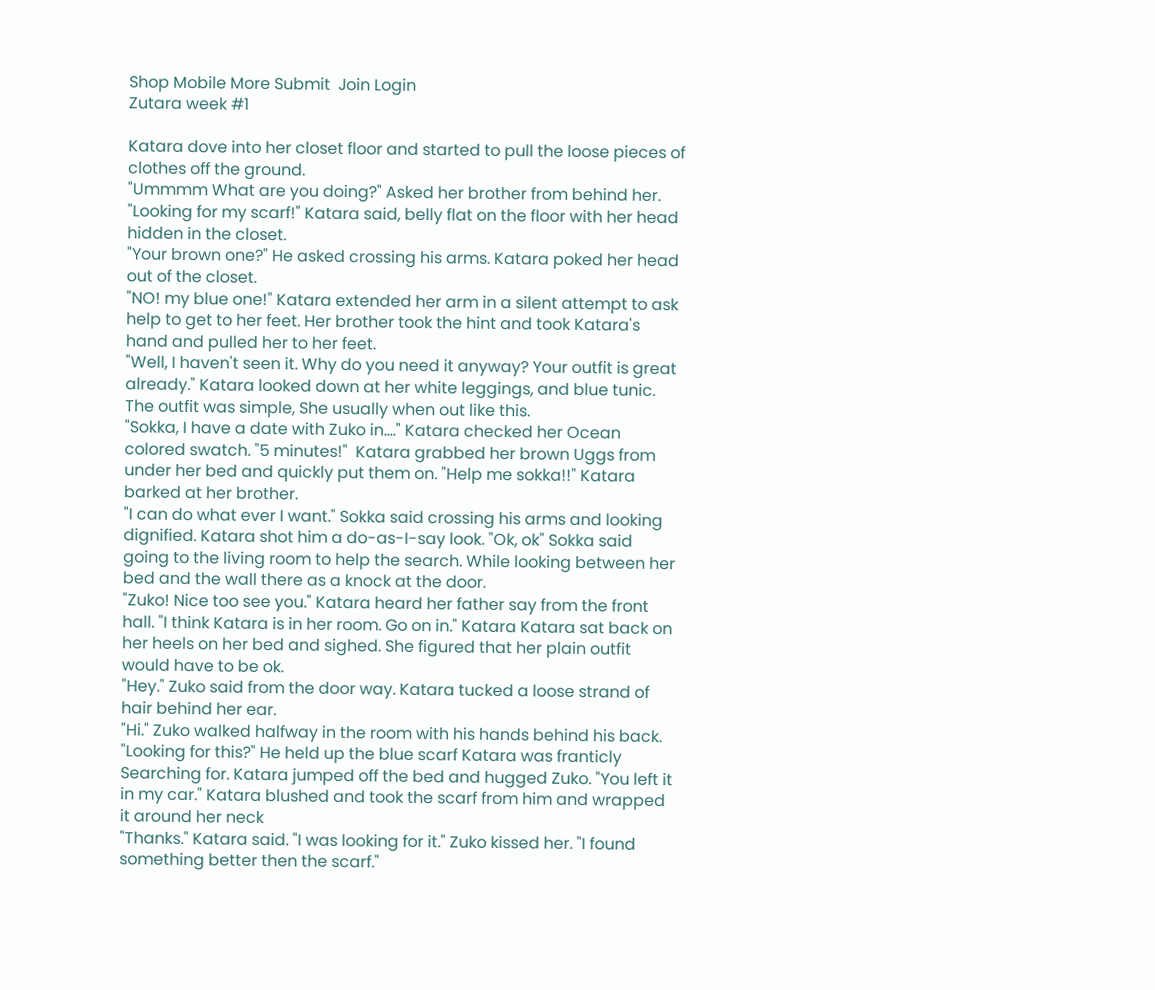Shop Mobile More Submit  Join Login
Zutara week #1

Katara dove into her closet floor and started to pull the loose pieces of clothes off the ground.
"Ummmm What are you doing?" Asked her brother from behind her.
"Looking for my scarf!" Katara said, belly flat on the floor with her head hidden in the closet.
"Your brown one?" He asked crossing his arms. Katara poked her head out of the closet.
"NO! my blue one!" Katara extended her arm in a silent attempt to ask help to get to her feet. Her brother took the hint and took Katara's hand and pulled her to her feet.
"Well, I haven't seen it. Why do you need it anyway? Your outfit is great already." Katara looked down at her white leggings, and blue tunic. The outfit was simple, She usually when out like this.
"Sokka, I have a date with Zuko in…." Katara checked her Ocean colored swatch. "5 minutes!"  Katara grabbed her brown Uggs from under her bed and quickly put them on. "Help me sokka!!" Katara barked at her brother.
"I can do what ever I want." Sokka said crossing his arms and looking dignified. Katara shot him a do-as-I-say look. "Ok, ok" Sokka said going to the living room to help the search. While looking between her bed and the wall there as a knock at the door.
"Zuko! Nice too see you." Katara heard her father say from the front hall. "I think Katara is in her room. Go on in." Katara Katara sat back on her heels on her bed and sighed. She figured that her plain outfit would have to be ok.
"Hey." Zuko said from the door way. Katara tucked a loose strand of hair behind her ear.
"Hi." Zuko walked halfway in the room with his hands behind his back. "Looking for this?" He held up the blue scarf Katara was franticly Searching for. Katara jumped off the bed and hugged Zuko. "You left it in my car." Katara blushed and took the scarf from him and wrapped it around her neck
"Thanks." Katara said. "I was looking for it." Zuko kissed her. "I found something better then the scarf."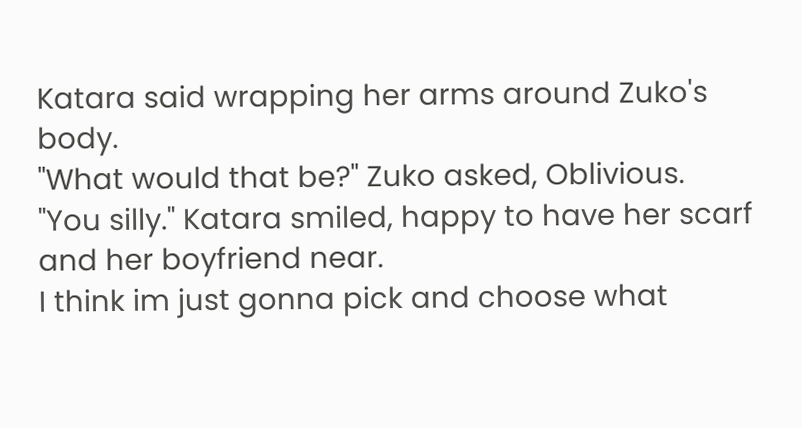Katara said wrapping her arms around Zuko's body.
"What would that be?" Zuko asked, Oblivious.
"You silly." Katara smiled, happy to have her scarf and her boyfriend near.
I think im just gonna pick and choose what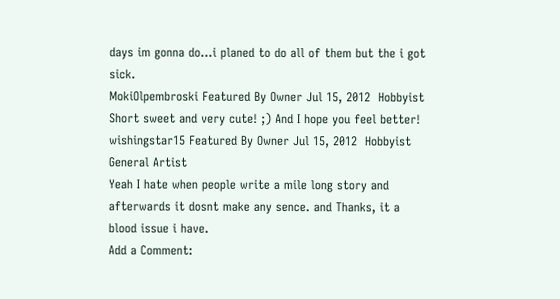days im gonna do...i planed to do all of them but the i got sick.
MokiOlpembroski Featured By Owner Jul 15, 2012  Hobbyist
Short sweet and very cute! ;) And I hope you feel better!
wishingstar15 Featured By Owner Jul 15, 2012  Hobbyist General Artist
Yeah I hate when people write a mile long story and afterwards it dosnt make any sence. and Thanks, it a blood issue i have.
Add a Comment: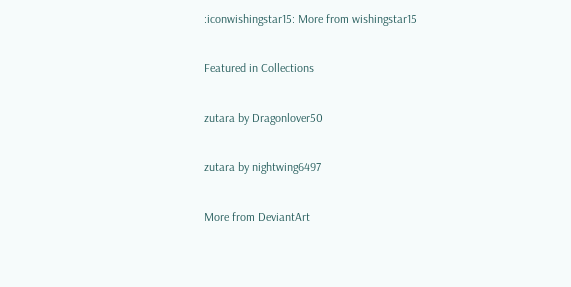:iconwishingstar15: More from wishingstar15

Featured in Collections

zutara by Dragonlover50

zutara by nightwing6497

More from DeviantArt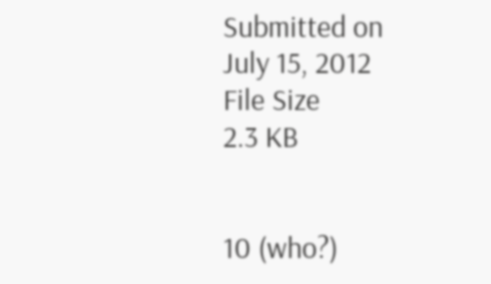Submitted on
July 15, 2012
File Size
2.3 KB


10 (who?)